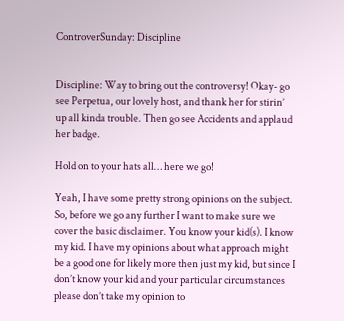ControverSunday: Discipline


Discipline: Way to bring out the controversy! Okay- go see Perpetua, our lovely host, and thank her for stirin’ up all kinda trouble. Then go see Accidents and applaud her badge.

Hold on to your hats all… here we go!

Yeah, I have some pretty strong opinions on the subject. So, before we go any further I want to make sure we cover the basic disclaimer. You know your kid(s). I know my kid. I have my opinions about what approach might be a good one for likely more then just my kid, but since I don’t know your kid and your particular circumstances please don’t take my opinion to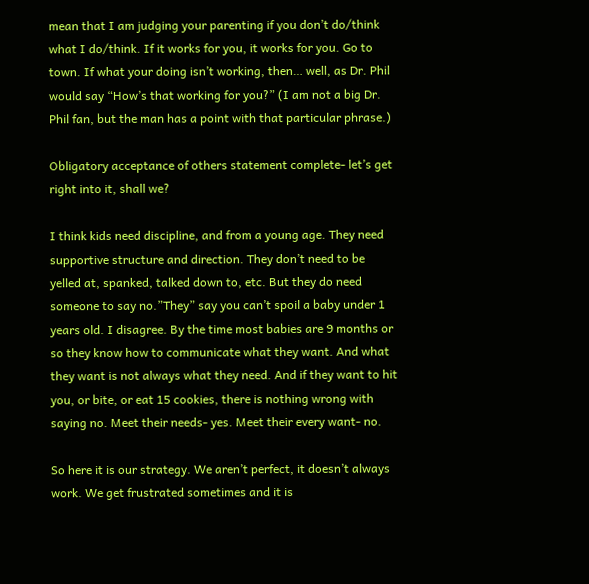mean that I am judging your parenting if you don’t do/think what I do/think. If it works for you, it works for you. Go to town. If what your doing isn’t working, then… well, as Dr. Phil would say “How’s that working for you?” (I am not a big Dr. Phil fan, but the man has a point with that particular phrase.)

Obligatory acceptance of others statement complete- let’s get right into it, shall we?

I think kids need discipline, and from a young age. They need supportive structure and direction. They don’t need to be yelled at, spanked, talked down to, etc. But they do need someone to say no.”They” say you can’t spoil a baby under 1 years old. I disagree. By the time most babies are 9 months or so they know how to communicate what they want. And what they want is not always what they need. And if they want to hit you, or bite, or eat 15 cookies, there is nothing wrong with saying no. Meet their needs- yes. Meet their every want- no.

So here it is our strategy. We aren’t perfect, it doesn’t always work. We get frustrated sometimes and it is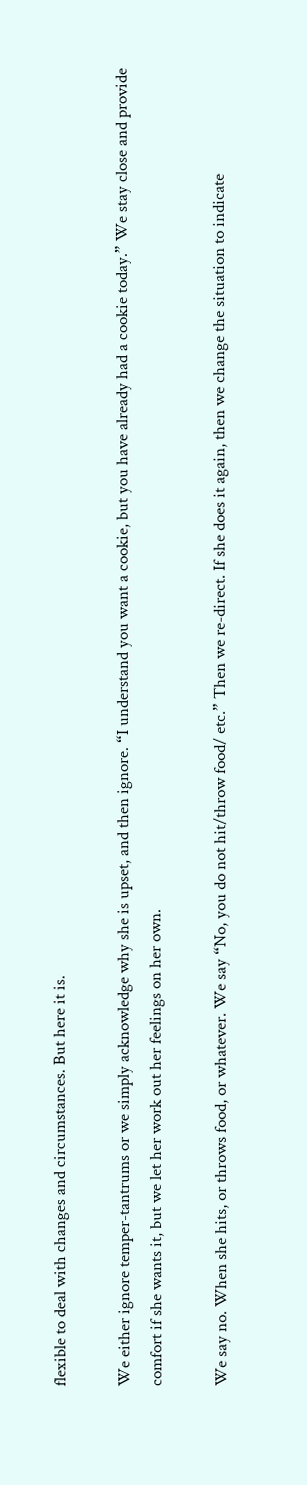flexible to deal with changes and circumstances. But here it is.

We either ignore temper-tantrums or we simply acknowledge why she is upset, and then ignore. “I understand you want a cookie, but you have already had a cookie today.” We stay close and provide comfort if she wants it, but we let her work out her feelings on her own.

We say no. When she hits, or throws food, or whatever. We say “No, you do not hit/throw food/ etc.” Then we re-direct. If she does it again, then we change the situation to indicate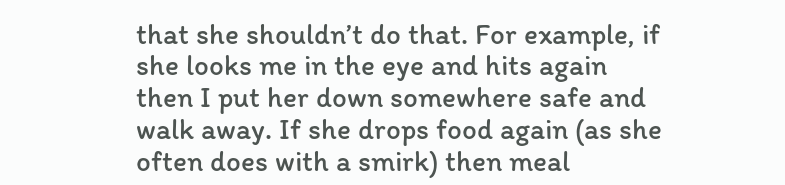that she shouldn’t do that. For example, if she looks me in the eye and hits again then I put her down somewhere safe and walk away. If she drops food again (as she often does with a smirk) then meal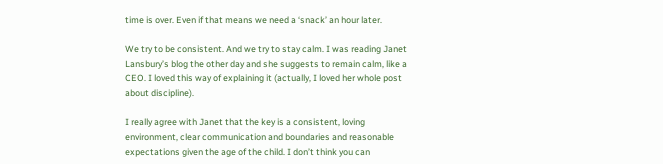time is over. Even if that means we need a ‘snack’ an hour later.

We try to be consistent. And we try to stay calm. I was reading Janet Lansbury’s blog the other day and she suggests to remain calm, like a CEO. I loved this way of explaining it (actually, I loved her whole post about discipline).

I really agree with Janet that the key is a consistent, loving environment, clear communication and boundaries and reasonable expectations given the age of the child. I don’t think you can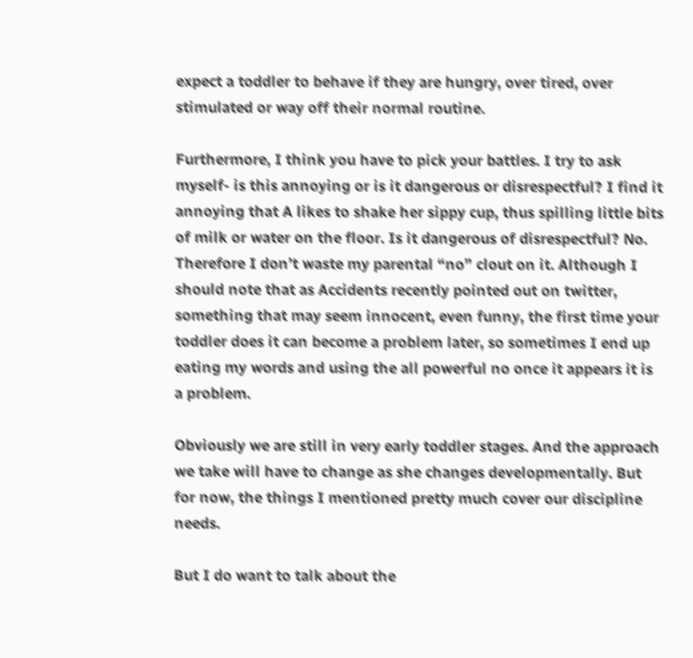expect a toddler to behave if they are hungry, over tired, over stimulated or way off their normal routine.

Furthermore, I think you have to pick your battles. I try to ask myself- is this annoying or is it dangerous or disrespectful? I find it annoying that A likes to shake her sippy cup, thus spilling little bits of milk or water on the floor. Is it dangerous of disrespectful? No. Therefore I don’t waste my parental “no” clout on it. Although I should note that as Accidents recently pointed out on twitter, something that may seem innocent, even funny, the first time your toddler does it can become a problem later, so sometimes I end up eating my words and using the all powerful no once it appears it is a problem.

Obviously we are still in very early toddler stages. And the approach we take will have to change as she changes developmentally. But for now, the things I mentioned pretty much cover our discipline needs.

But I do want to talk about the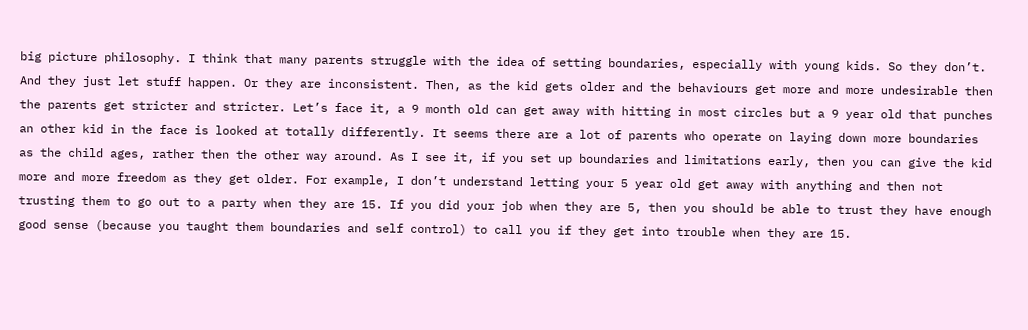big picture philosophy. I think that many parents struggle with the idea of setting boundaries, especially with young kids. So they don’t. And they just let stuff happen. Or they are inconsistent. Then, as the kid gets older and the behaviours get more and more undesirable then the parents get stricter and stricter. Let’s face it, a 9 month old can get away with hitting in most circles but a 9 year old that punches an other kid in the face is looked at totally differently. It seems there are a lot of parents who operate on laying down more boundaries as the child ages, rather then the other way around. As I see it, if you set up boundaries and limitations early, then you can give the kid more and more freedom as they get older. For example, I don’t understand letting your 5 year old get away with anything and then not trusting them to go out to a party when they are 15. If you did your job when they are 5, then you should be able to trust they have enough good sense (because you taught them boundaries and self control) to call you if they get into trouble when they are 15.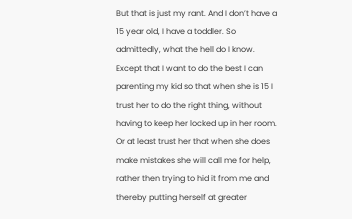But that is just my rant. And I don’t have a 15 year old, I have a toddler. So admittedly, what the hell do I know. Except that I want to do the best I can parenting my kid so that when she is 15 I trust her to do the right thing, without having to keep her locked up in her room. Or at least trust her that when she does make mistakes she will call me for help, rather then trying to hid it from me and thereby putting herself at greater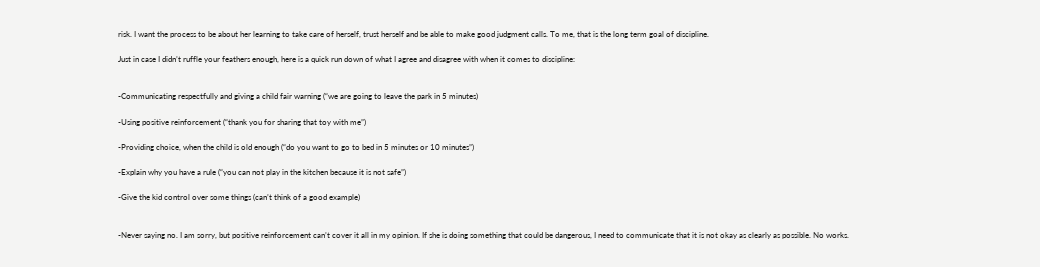risk. I want the process to be about her learning to take care of herself, trust herself and be able to make good judgment calls. To me, that is the long term goal of discipline.

Just in case I didn’t ruffle your feathers enough, here is a quick run down of what I agree and disagree with when it comes to discipline:


-Communicating respectfully and giving a child fair warning (“we are going to leave the park in 5 minutes)

-Using positive reinforcement (“thank you for sharing that toy with me”)

-Providing choice, when the child is old enough (“do you want to go to bed in 5 minutes or 10 minutes”)

-Explain why you have a rule (“you can not play in the kitchen because it is not safe”)

-Give the kid control over some things (can’t think of a good example)


-Never saying no. I am sorry, but positive reinforcement can’t cover it all in my opinion. If she is doing something that could be dangerous, I need to communicate that it is not okay as clearly as possible. No works.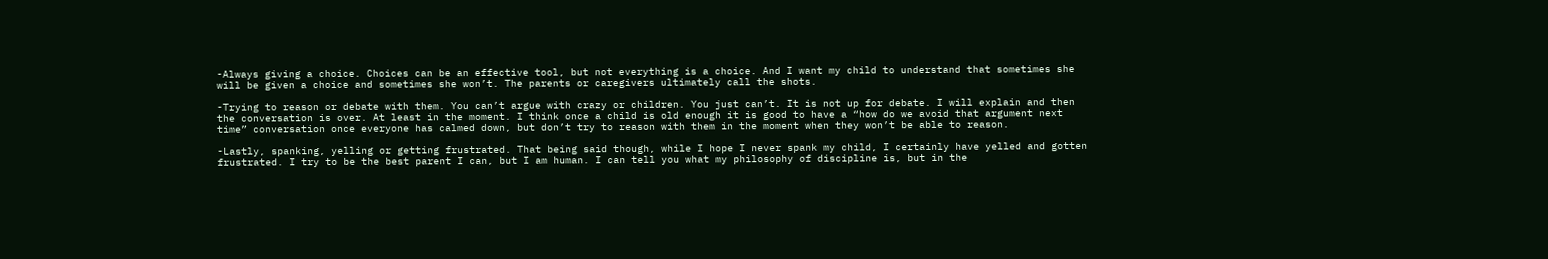-Always giving a choice. Choices can be an effective tool, but not everything is a choice. And I want my child to understand that sometimes she will be given a choice and sometimes she won’t. The parents or caregivers ultimately call the shots.

-Trying to reason or debate with them. You can’t argue with crazy or children. You just can’t. It is not up for debate. I will explain and then the conversation is over. At least in the moment. I think once a child is old enough it is good to have a “how do we avoid that argument next time” conversation once everyone has calmed down, but don’t try to reason with them in the moment when they won’t be able to reason.

-Lastly, spanking, yelling or getting frustrated. That being said though, while I hope I never spank my child, I certainly have yelled and gotten frustrated. I try to be the best parent I can, but I am human. I can tell you what my philosophy of discipline is, but in the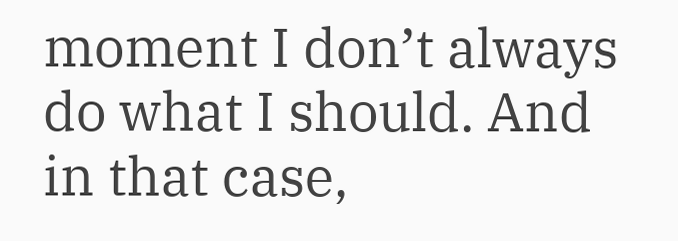moment I don’t always do what I should. And in that case,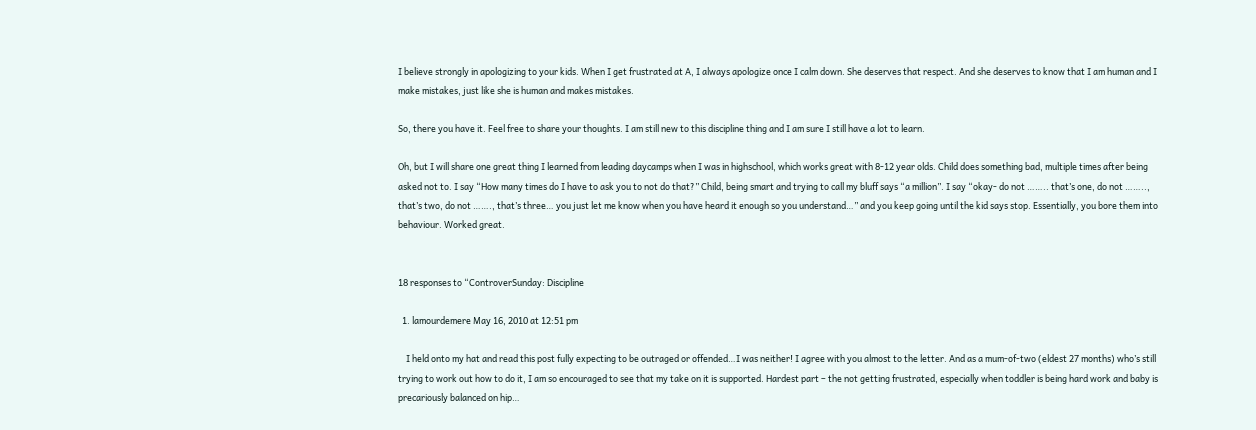I believe strongly in apologizing to your kids. When I get frustrated at A, I always apologize once I calm down. She deserves that respect. And she deserves to know that I am human and I make mistakes, just like she is human and makes mistakes.

So, there you have it. Feel free to share your thoughts. I am still new to this discipline thing and I am sure I still have a lot to learn.

Oh, but I will share one great thing I learned from leading daycamps when I was in highschool, which works great with 8-12 year olds. Child does something bad, multiple times after being asked not to. I say “How many times do I have to ask you to not do that?” Child, being smart and trying to call my bluff says “a million”. I say “okay- do not …….. that’s one, do not …….., that’s two, do not ……., that’s three… you just let me know when you have heard it enough so you understand…” and you keep going until the kid says stop. Essentially, you bore them into behaviour. Worked great.


18 responses to “ControverSunday: Discipline

  1. lamourdemere May 16, 2010 at 12:51 pm

    I held onto my hat and read this post fully expecting to be outraged or offended…I was neither! I agree with you almost to the letter. And as a mum-of-two (eldest 27 months) who’s still trying to work out how to do it, I am so encouraged to see that my take on it is supported. Hardest part – the not getting frustrated, especially when toddler is being hard work and baby is precariously balanced on hip…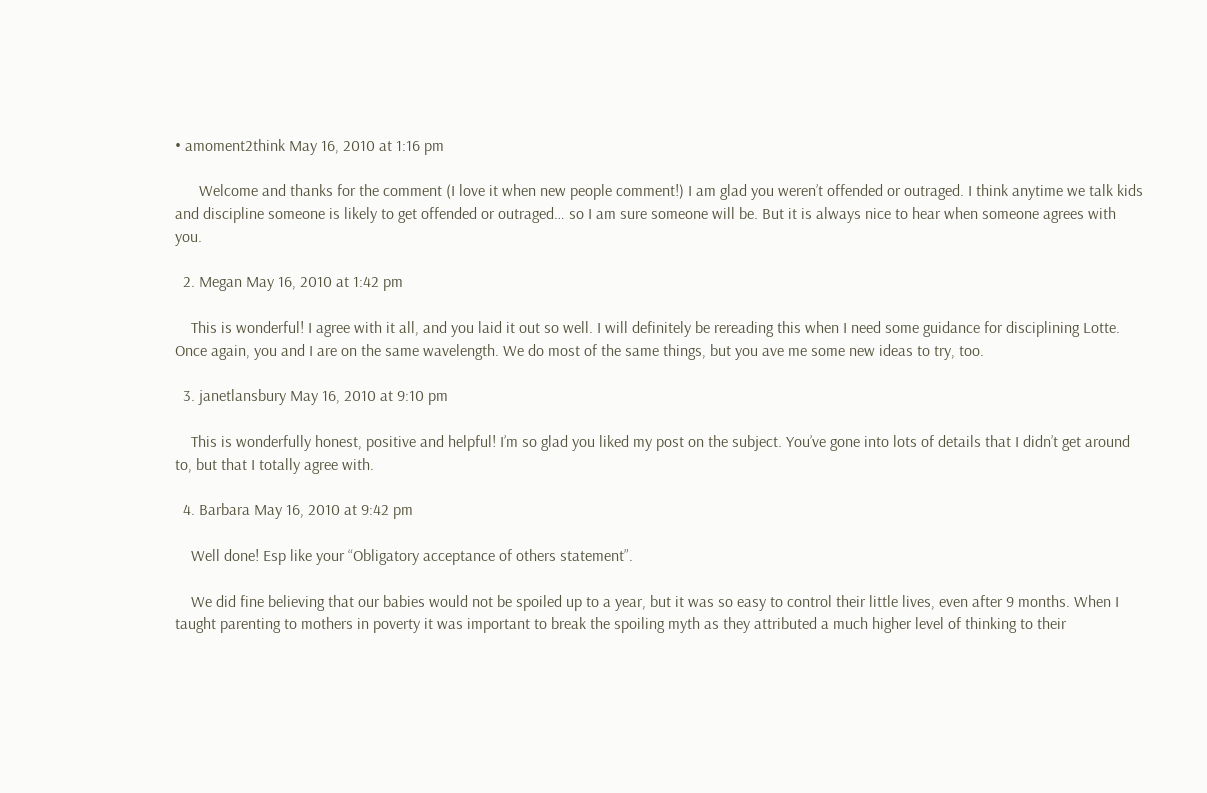• amoment2think May 16, 2010 at 1:16 pm

      Welcome and thanks for the comment (I love it when new people comment!) I am glad you weren’t offended or outraged. I think anytime we talk kids and discipline someone is likely to get offended or outraged… so I am sure someone will be. But it is always nice to hear when someone agrees with you.

  2. Megan May 16, 2010 at 1:42 pm

    This is wonderful! I agree with it all, and you laid it out so well. I will definitely be rereading this when I need some guidance for disciplining Lotte. Once again, you and I are on the same wavelength. We do most of the same things, but you ave me some new ideas to try, too.

  3. janetlansbury May 16, 2010 at 9:10 pm

    This is wonderfully honest, positive and helpful! I’m so glad you liked my post on the subject. You’ve gone into lots of details that I didn’t get around to, but that I totally agree with.

  4. Barbara May 16, 2010 at 9:42 pm

    Well done! Esp like your “Obligatory acceptance of others statement”.

    We did fine believing that our babies would not be spoiled up to a year, but it was so easy to control their little lives, even after 9 months. When I taught parenting to mothers in poverty it was important to break the spoiling myth as they attributed a much higher level of thinking to their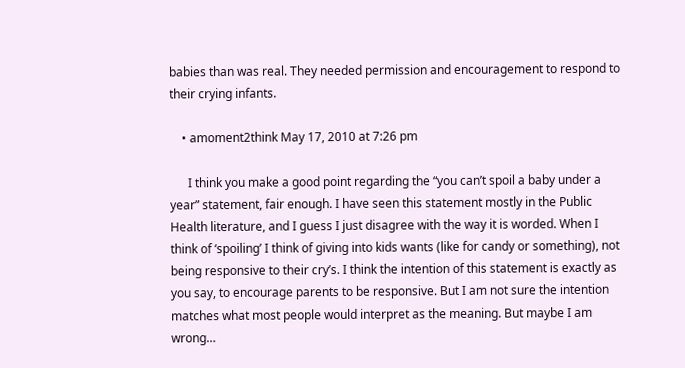babies than was real. They needed permission and encouragement to respond to their crying infants.

    • amoment2think May 17, 2010 at 7:26 pm

      I think you make a good point regarding the “you can’t spoil a baby under a year” statement, fair enough. I have seen this statement mostly in the Public Health literature, and I guess I just disagree with the way it is worded. When I think of ‘spoiling’ I think of giving into kids wants (like for candy or something), not being responsive to their cry’s. I think the intention of this statement is exactly as you say, to encourage parents to be responsive. But I am not sure the intention matches what most people would interpret as the meaning. But maybe I am wrong…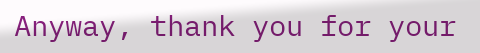Anyway, thank you for your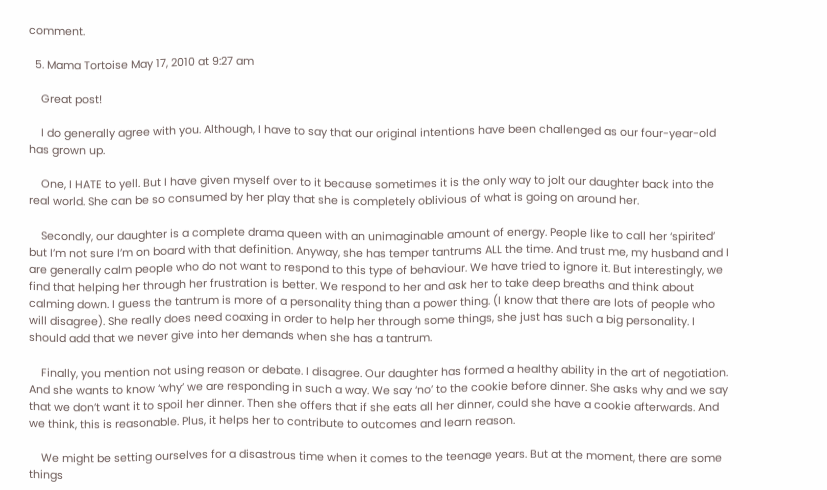comment.

  5. Mama Tortoise May 17, 2010 at 9:27 am

    Great post!

    I do generally agree with you. Although, I have to say that our original intentions have been challenged as our four-year-old has grown up.

    One, I HATE to yell. But I have given myself over to it because sometimes it is the only way to jolt our daughter back into the real world. She can be so consumed by her play that she is completely oblivious of what is going on around her.

    Secondly, our daughter is a complete drama queen with an unimaginable amount of energy. People like to call her ‘spirited’ but I’m not sure I’m on board with that definition. Anyway, she has temper tantrums ALL the time. And trust me, my husband and I are generally calm people who do not want to respond to this type of behaviour. We have tried to ignore it. But interestingly, we find that helping her through her frustration is better. We respond to her and ask her to take deep breaths and think about calming down. I guess the tantrum is more of a personality thing than a power thing. (I know that there are lots of people who will disagree). She really does need coaxing in order to help her through some things, she just has such a big personality. I should add that we never give into her demands when she has a tantrum.

    Finally, you mention not using reason or debate. I disagree. Our daughter has formed a healthy ability in the art of negotiation. And she wants to know ‘why’ we are responding in such a way. We say ‘no’ to the cookie before dinner. She asks why and we say that we don’t want it to spoil her dinner. Then she offers that if she eats all her dinner, could she have a cookie afterwards. And we think, this is reasonable. Plus, it helps her to contribute to outcomes and learn reason.

    We might be setting ourselves for a disastrous time when it comes to the teenage years. But at the moment, there are some things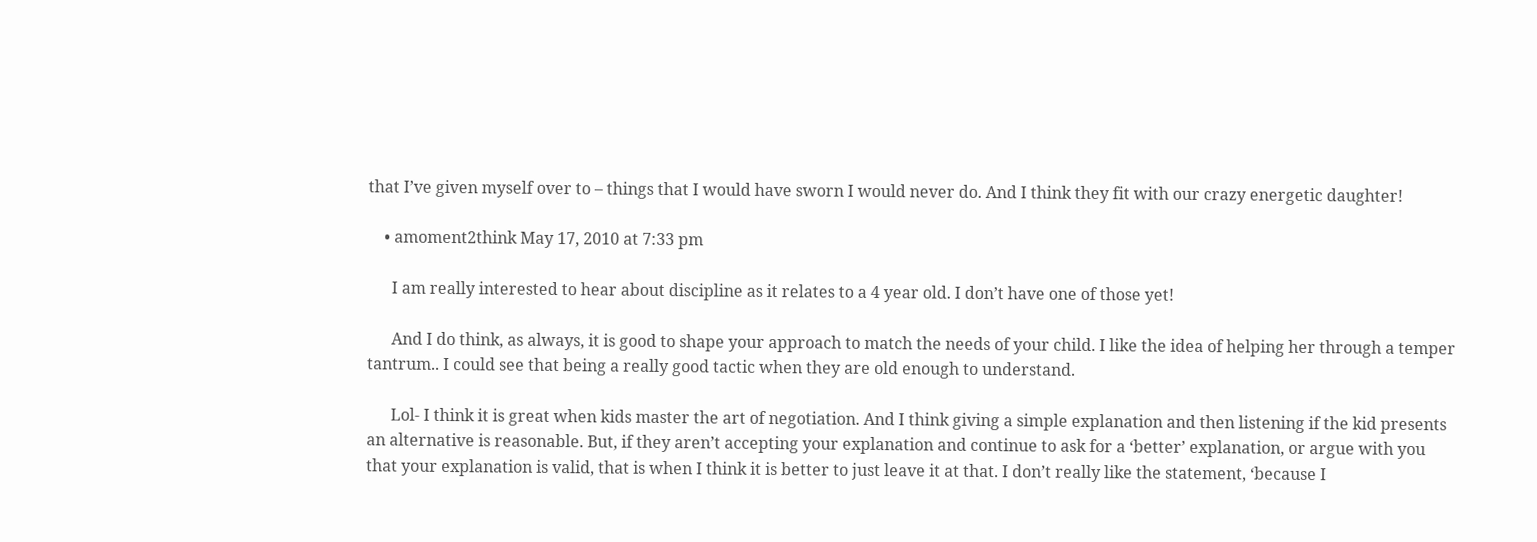that I’ve given myself over to – things that I would have sworn I would never do. And I think they fit with our crazy energetic daughter!

    • amoment2think May 17, 2010 at 7:33 pm

      I am really interested to hear about discipline as it relates to a 4 year old. I don’t have one of those yet!

      And I do think, as always, it is good to shape your approach to match the needs of your child. I like the idea of helping her through a temper tantrum.. I could see that being a really good tactic when they are old enough to understand.

      Lol- I think it is great when kids master the art of negotiation. And I think giving a simple explanation and then listening if the kid presents an alternative is reasonable. But, if they aren’t accepting your explanation and continue to ask for a ‘better’ explanation, or argue with you that your explanation is valid, that is when I think it is better to just leave it at that. I don’t really like the statement, ‘because I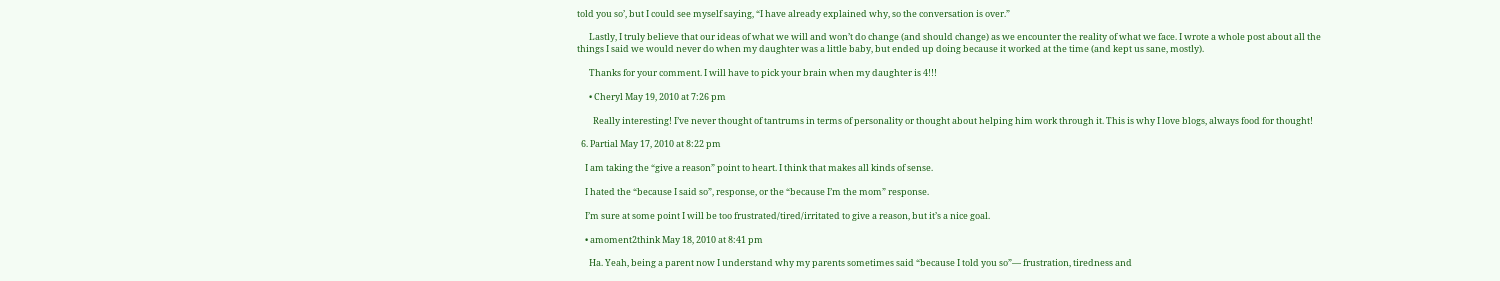told you so’, but I could see myself saying, “I have already explained why, so the conversation is over.”

      Lastly, I truly believe that our ideas of what we will and won’t do change (and should change) as we encounter the reality of what we face. I wrote a whole post about all the things I said we would never do when my daughter was a little baby, but ended up doing because it worked at the time (and kept us sane, mostly).

      Thanks for your comment. I will have to pick your brain when my daughter is 4!!!

      • Cheryl May 19, 2010 at 7:26 pm

        Really interesting! I’ve never thought of tantrums in terms of personality or thought about helping him work through it. This is why I love blogs, always food for thought!

  6. Partial May 17, 2010 at 8:22 pm

    I am taking the “give a reason” point to heart. I think that makes all kinds of sense.

    I hated the “because I said so”, response, or the “because I’m the mom” response.

    I’m sure at some point I will be too frustrated/tired/irritated to give a reason, but it’s a nice goal.

    • amoment2think May 18, 2010 at 8:41 pm

      Ha. Yeah, being a parent now I understand why my parents sometimes said “because I told you so”— frustration, tiredness and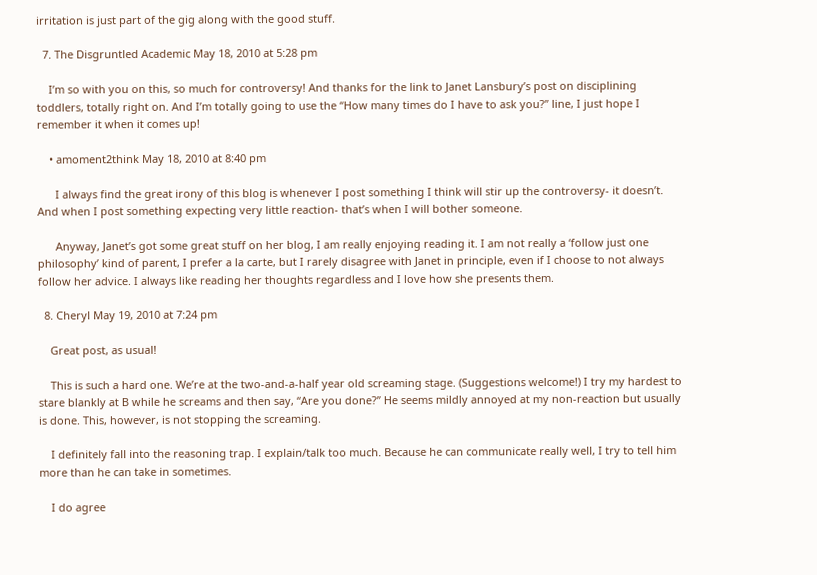irritation is just part of the gig along with the good stuff.

  7. The Disgruntled Academic May 18, 2010 at 5:28 pm

    I’m so with you on this, so much for controversy! And thanks for the link to Janet Lansbury’s post on disciplining toddlers, totally right on. And I’m totally going to use the “How many times do I have to ask you?” line, I just hope I remember it when it comes up!

    • amoment2think May 18, 2010 at 8:40 pm

      I always find the great irony of this blog is whenever I post something I think will stir up the controversy- it doesn’t. And when I post something expecting very little reaction- that’s when I will bother someone.

      Anyway, Janet’s got some great stuff on her blog, I am really enjoying reading it. I am not really a ‘follow just one philosophy’ kind of parent, I prefer a la carte, but I rarely disagree with Janet in principle, even if I choose to not always follow her advice. I always like reading her thoughts regardless and I love how she presents them.

  8. Cheryl May 19, 2010 at 7:24 pm

    Great post, as usual!

    This is such a hard one. We’re at the two-and-a-half year old screaming stage. (Suggestions welcome!) I try my hardest to stare blankly at B while he screams and then say, “Are you done?” He seems mildly annoyed at my non-reaction but usually is done. This, however, is not stopping the screaming.

    I definitely fall into the reasoning trap. I explain/talk too much. Because he can communicate really well, I try to tell him more than he can take in sometimes.

    I do agree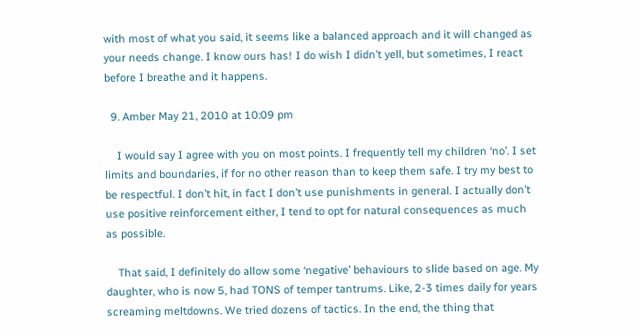with most of what you said, it seems like a balanced approach and it will changed as your needs change. I know ours has! I do wish I didn’t yell, but sometimes, I react before I breathe and it happens.

  9. Amber May 21, 2010 at 10:09 pm

    I would say I agree with you on most points. I frequently tell my children ‘no’. I set limits and boundaries, if for no other reason than to keep them safe. I try my best to be respectful. I don’t hit, in fact I don’t use punishments in general. I actually don’t use positive reinforcement either, I tend to opt for natural consequences as much as possible.

    That said, I definitely do allow some ‘negative’ behaviours to slide based on age. My daughter, who is now 5, had TONS of temper tantrums. Like, 2-3 times daily for years screaming meltdowns. We tried dozens of tactics. In the end, the thing that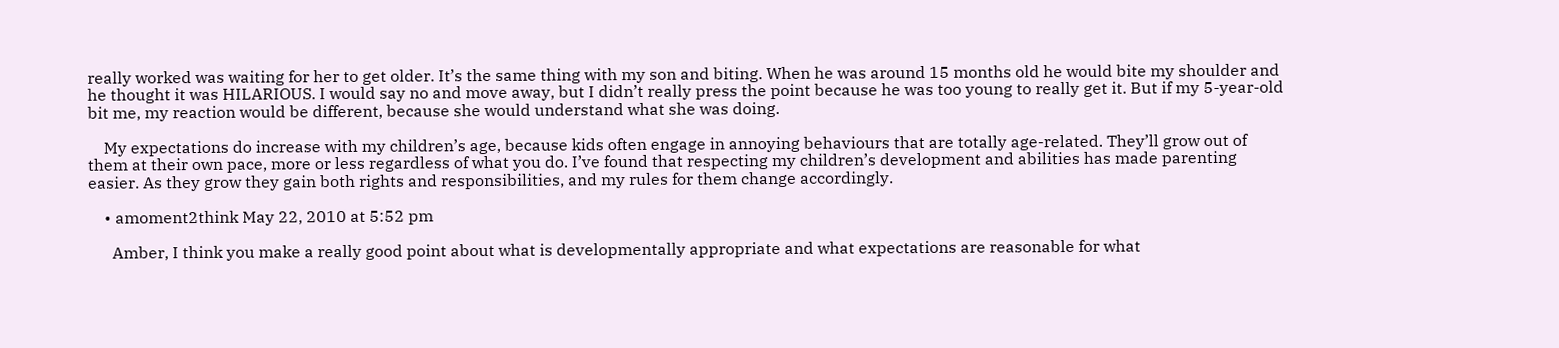really worked was waiting for her to get older. It’s the same thing with my son and biting. When he was around 15 months old he would bite my shoulder and he thought it was HILARIOUS. I would say no and move away, but I didn’t really press the point because he was too young to really get it. But if my 5-year-old bit me, my reaction would be different, because she would understand what she was doing.

    My expectations do increase with my children’s age, because kids often engage in annoying behaviours that are totally age-related. They’ll grow out of them at their own pace, more or less regardless of what you do. I’ve found that respecting my children’s development and abilities has made parenting easier. As they grow they gain both rights and responsibilities, and my rules for them change accordingly.

    • amoment2think May 22, 2010 at 5:52 pm

      Amber, I think you make a really good point about what is developmentally appropriate and what expectations are reasonable for what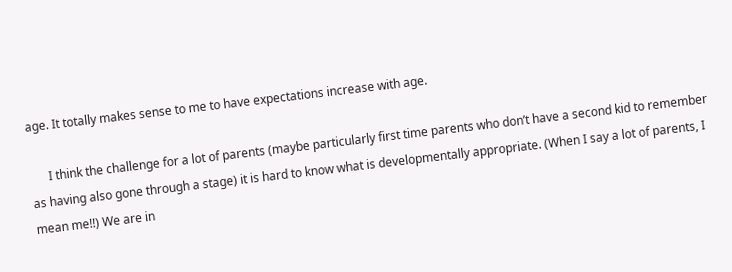age. It totally makes sense to me to have expectations increase with age.

      I think the challenge for a lot of parents (maybe particularly first time parents who don’t have a second kid to remember as having also gone through a stage) it is hard to know what is developmentally appropriate. (When I say a lot of parents, I mean me!!) We are in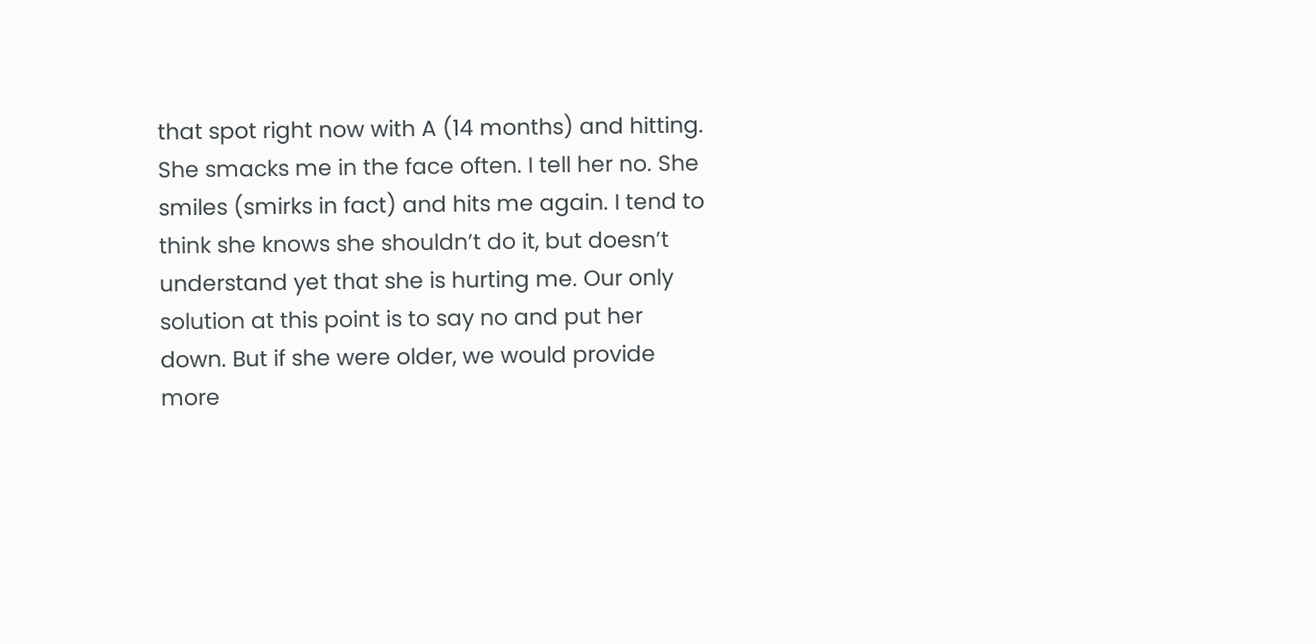that spot right now with A (14 months) and hitting. She smacks me in the face often. I tell her no. She smiles (smirks in fact) and hits me again. I tend to think she knows she shouldn’t do it, but doesn’t understand yet that she is hurting me. Our only solution at this point is to say no and put her down. But if she were older, we would provide more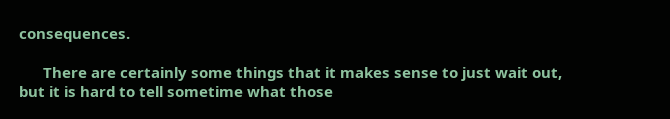consequences.

      There are certainly some things that it makes sense to just wait out, but it is hard to tell sometime what those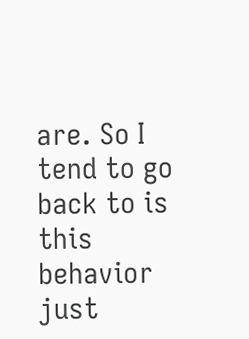are. So I tend to go back to is this behavior just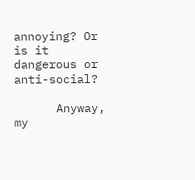annoying? Or is it dangerous or anti-social?

      Anyway, my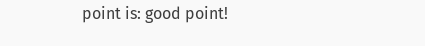point is: good point!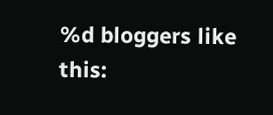%d bloggers like this: